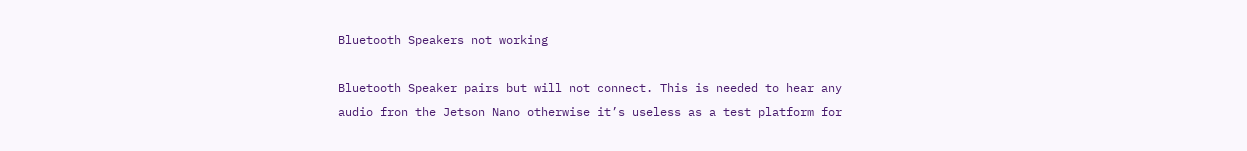Bluetooth Speakers not working

Bluetooth Speaker pairs but will not connect. This is needed to hear any audio fron the Jetson Nano otherwise it’s useless as a test platform for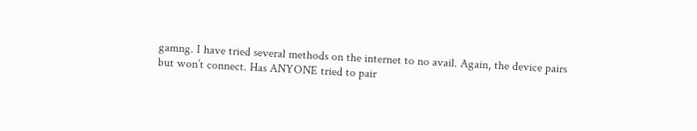gamng. I have tried several methods on the internet to no avail. Again, the device pairs but won’t connect. Has ANYONE tried to pair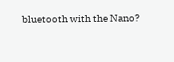bluetooth with the Nano?